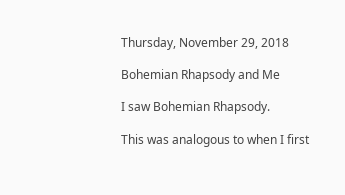Thursday, November 29, 2018

Bohemian Rhapsody and Me

I saw Bohemian Rhapsody.

This was analogous to when I first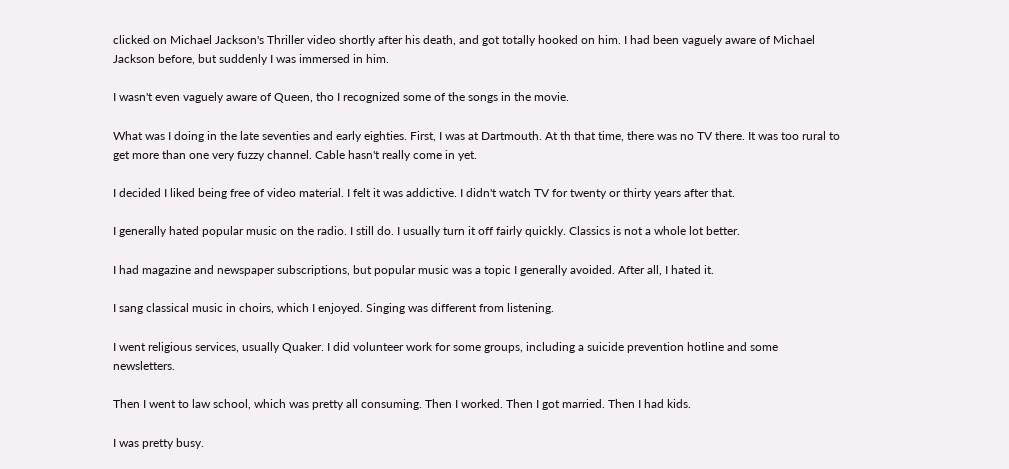clicked on Michael Jackson's Thriller video shortly after his death, and got totally hooked on him. I had been vaguely aware of Michael Jackson before, but suddenly I was immersed in him.

I wasn't even vaguely aware of Queen, tho I recognized some of the songs in the movie.

What was I doing in the late seventies and early eighties. First, I was at Dartmouth. At th that time, there was no TV there. It was too rural to get more than one very fuzzy channel. Cable hasn't really come in yet.

I decided I liked being free of video material. I felt it was addictive. I didn't watch TV for twenty or thirty years after that.

I generally hated popular music on the radio. I still do. I usually turn it off fairly quickly. Classics is not a whole lot better.

I had magazine and newspaper subscriptions, but popular music was a topic I generally avoided. After all, I hated it.

I sang classical music in choirs, which I enjoyed. Singing was different from listening.

I went religious services, usually Quaker. I did volunteer work for some groups, including a suicide prevention hotline and some newsletters.

Then I went to law school, which was pretty all consuming. Then I worked. Then I got married. Then I had kids.

I was pretty busy.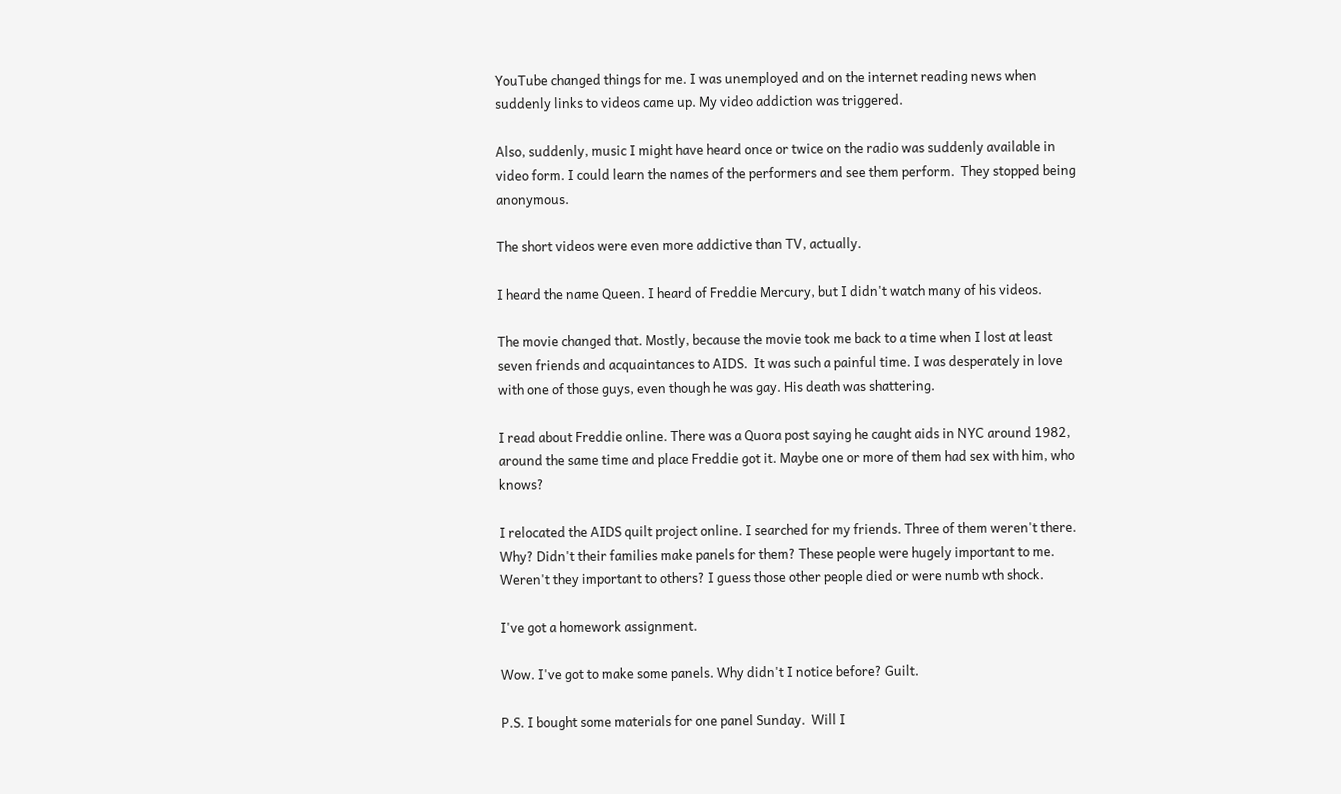YouTube changed things for me. I was unemployed and on the internet reading news when suddenly links to videos came up. My video addiction was triggered.

Also, suddenly, music I might have heard once or twice on the radio was suddenly available in video form. I could learn the names of the performers and see them perform.  They stopped being anonymous.

The short videos were even more addictive than TV, actually.

I heard the name Queen. I heard of Freddie Mercury, but I didn't watch many of his videos.

The movie changed that. Mostly, because the movie took me back to a time when I lost at least seven friends and acquaintances to AIDS.  It was such a painful time. I was desperately in love with one of those guys, even though he was gay. His death was shattering.

I read about Freddie online. There was a Quora post saying he caught aids in NYC around 1982, around the same time and place Freddie got it. Maybe one or more of them had sex with him, who knows?

I relocated the AIDS quilt project online. I searched for my friends. Three of them weren't there. Why? Didn't their families make panels for them? These people were hugely important to me. Weren't they important to others? I guess those other people died or were numb wth shock.

I've got a homework assignment.

Wow. I've got to make some panels. Why didn't I notice before? Guilt.

P.S. I bought some materials for one panel Sunday.  Will I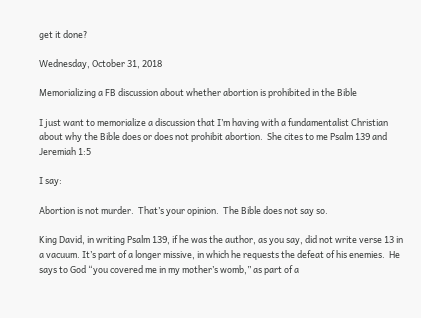get it done?

Wednesday, October 31, 2018

Memorializing a FB discussion about whether abortion is prohibited in the Bible

I just want to memorialize a discussion that I’m having with a fundamentalist Christian about why the Bible does or does not prohibit abortion.  She cites to me Psalm 139 and Jeremiah 1:5

I say:

Abortion is not murder.  That’s your opinion.  The Bible does not say so.

King David, in writing Psalm 139, if he was the author, as you say, did not write verse 13 in a vacuum. It’s part of a longer missive, in which he requests the defeat of his enemies.  He says to God “you covered me in my mother’s womb,” as part of a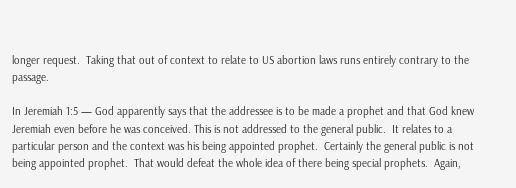longer request.  Taking that out of context to relate to US abortion laws runs entirely contrary to the passage.

In Jeremiah 1:5 — God apparently says that the addressee is to be made a prophet and that God knew Jeremiah even before he was conceived. This is not addressed to the general public.  It relates to a particular person and the context was his being appointed prophet.  Certainly the general public is not being appointed prophet.  That would defeat the whole idea of there being special prophets.  Again,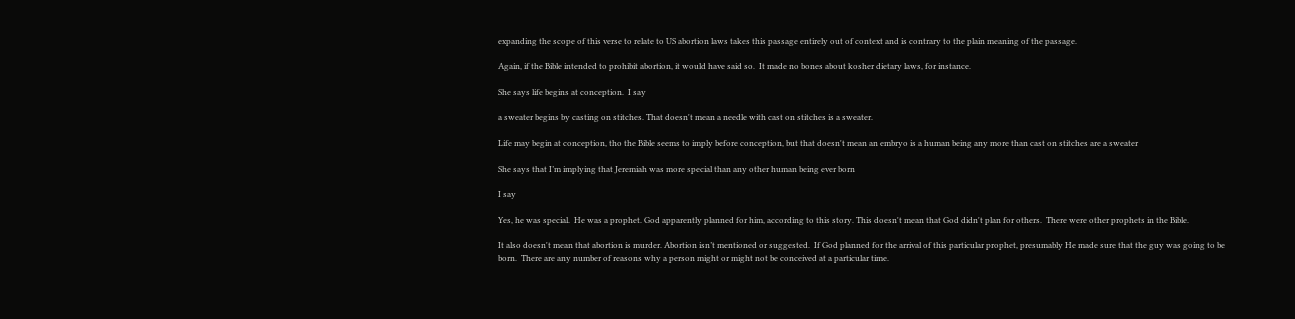expanding the scope of this verse to relate to US abortion laws takes this passage entirely out of context and is contrary to the plain meaning of the passage.

Again, if the Bible intended to prohibit abortion, it would have said so.  It made no bones about kosher dietary laws, for instance.

She says life begins at conception.  I say

a sweater begins by casting on stitches. That doesn't mean a needle with cast on stitches is a sweater.

Life may begin at conception, tho the Bible seems to imply before conception, but that doesn't mean an embryo is a human being any more than cast on stitches are a sweater

She says that I’m implying that Jeremiah was more special than any other human being ever born

I say

Yes, he was special.  He was a prophet. God apparently planned for him, according to this story. This doesn't mean that God didn't plan for others.  There were other prophets in the Bible.

It also doesn't mean that abortion is murder. Abortion isn’t mentioned or suggested.  If God planned for the arrival of this particular prophet, presumably He made sure that the guy was going to be born.  There are any number of reasons why a person might or might not be conceived at a particular time.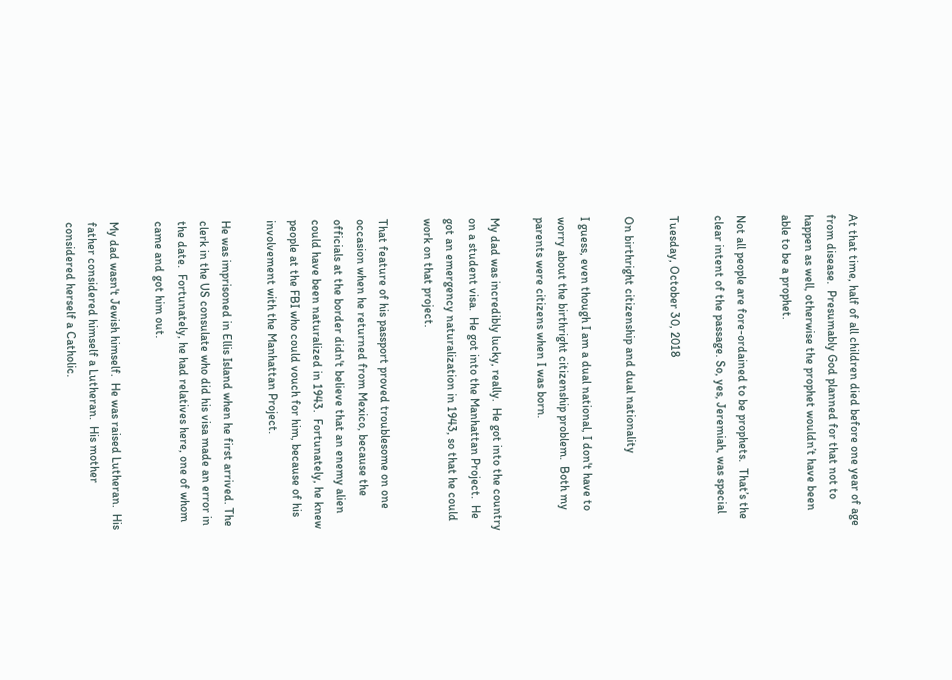At that time, half of all children died before one year of age from disease.  Presumably God planned for that not to happen as well, otherwise the prophet wouldn’t have been able to be a prophet.

Not all people are fore-ordained to be prophets.  That’s the clear intent of the passage. So, yes, Jeremiah, was special

Tuesday, October 30, 2018

On birthright citizenship and dual nationality

I guess, even though I am a dual national, I don't have to worry about the birthright citizenship problem.  Both my parents were citizens when I was born.

My dad was incredibly lucky, really.  He got into the country on a student visa.  He got into the Manhattan Project.  He got an emergency naturalization in 1943, so that he could work on that project.

That feature of his passport proved troublesome on one occasion when he returned from Mexico, because the officials at the border didn't believe that an enemy alien could have been naturalized in 1943.  Fortunately, he knew people at the FBI who could vouch for him, because of his involvement with the Manhattan Project.

He was imprisoned in Ellis Island when he first arrived. The clerk in the US consulate who did his visa made an error in the date.  Fortunately, he had relatives here, one of whom came and got him out.

My dad wasn't Jewish himself.  He was raised Lutheran.  His father considered himself a Lutheran.  His mother considered herself a Catholic.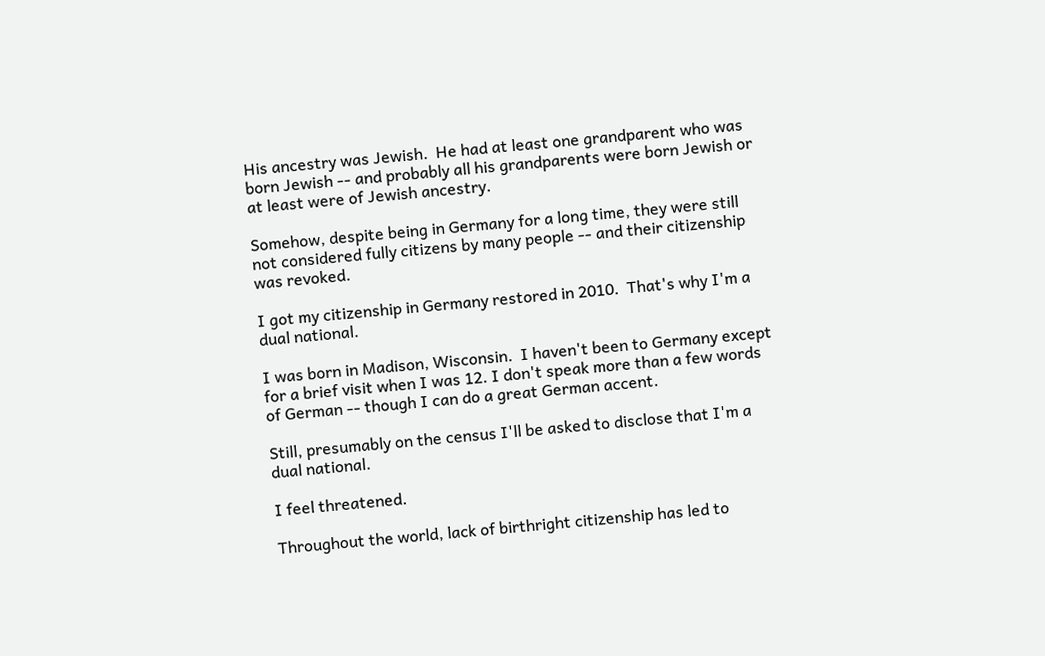His ancestry was Jewish.  He had at least one grandparent who was born Jewish -- and probably all his grandparents were born Jewish or at least were of Jewish ancestry.

Somehow, despite being in Germany for a long time, they were still not considered fully citizens by many people -- and their citizenship was revoked.

I got my citizenship in Germany restored in 2010.  That's why I'm a dual national.

I was born in Madison, Wisconsin.  I haven't been to Germany except for a brief visit when I was 12. I don't speak more than a few words of German -- though I can do a great German accent.

Still, presumably on the census I'll be asked to disclose that I'm a dual national.

I feel threatened.

Throughout the world, lack of birthright citizenship has led to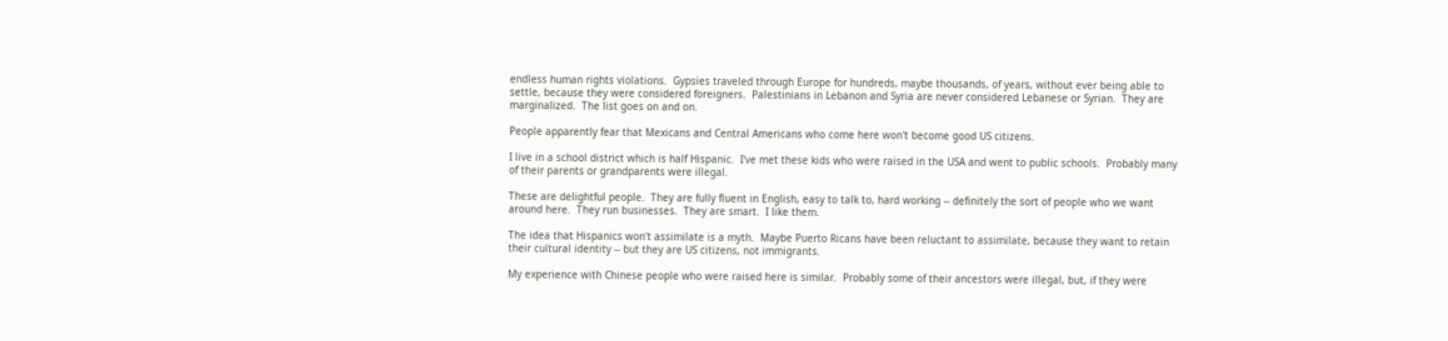endless human rights violations.  Gypsies traveled through Europe for hundreds, maybe thousands, of years, without ever being able to settle, because they were considered foreigners.  Palestinians in Lebanon and Syria are never considered Lebanese or Syrian.  They are marginalized.  The list goes on and on.

People apparently fear that Mexicans and Central Americans who come here won't become good US citizens.

I live in a school district which is half Hispanic.  I've met these kids who were raised in the USA and went to public schools.  Probably many of their parents or grandparents were illegal.

These are delightful people.  They are fully fluent in English, easy to talk to, hard working -- definitely the sort of people who we want around here.  They run businesses.  They are smart.  I like them.

The idea that Hispanics won't assimilate is a myth.  Maybe Puerto Ricans have been reluctant to assimilate, because they want to retain their cultural identity -- but they are US citizens, not immigrants.

My experience with Chinese people who were raised here is similar.  Probably some of their ancestors were illegal, but, if they were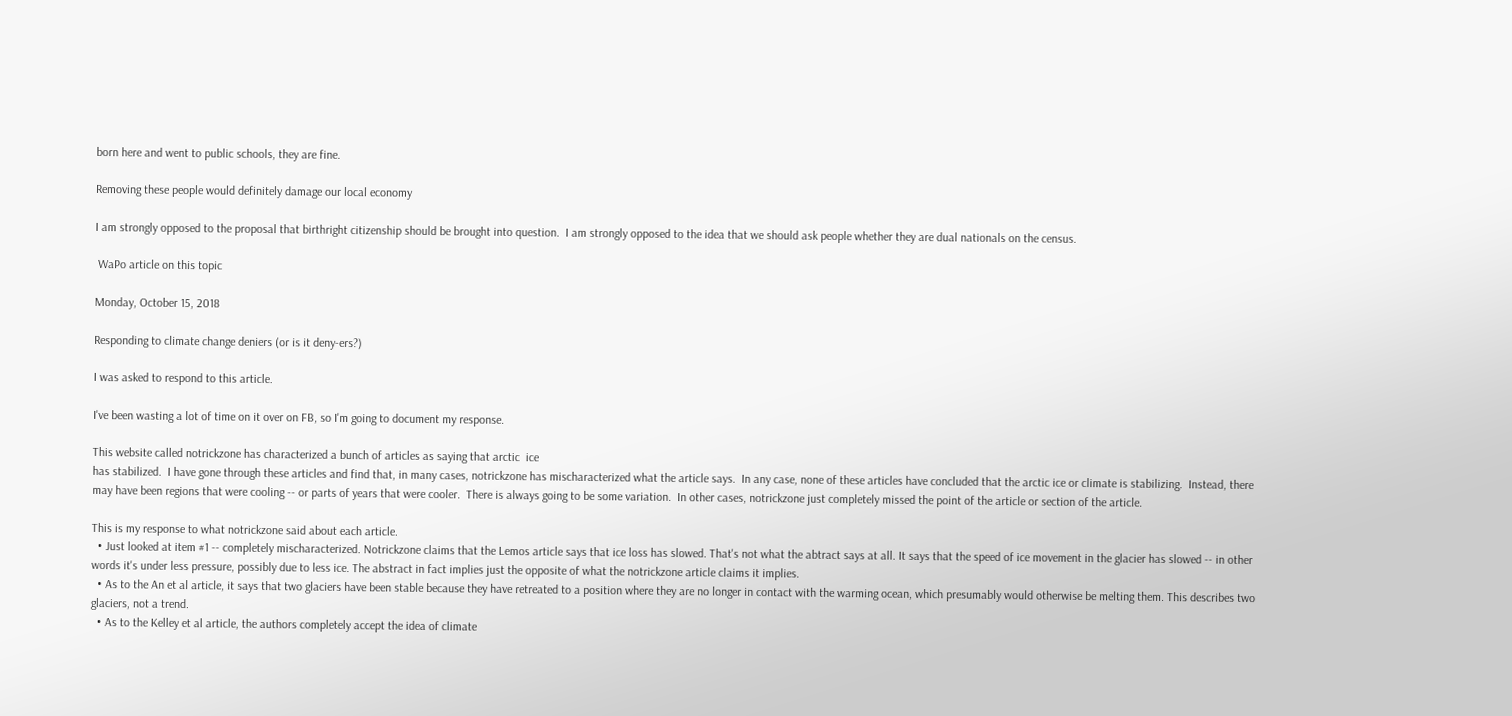born here and went to public schools, they are fine.

Removing these people would definitely damage our local economy

I am strongly opposed to the proposal that birthright citizenship should be brought into question.  I am strongly opposed to the idea that we should ask people whether they are dual nationals on the census.

 WaPo article on this topic

Monday, October 15, 2018

Responding to climate change deniers (or is it deny-ers?)

I was asked to respond to this article.

I've been wasting a lot of time on it over on FB, so I'm going to document my response.

This website called notrickzone has characterized a bunch of articles as saying that arctic  ice
has stabilized.  I have gone through these articles and find that, in many cases, notrickzone has mischaracterized what the article says.  In any case, none of these articles have concluded that the arctic ice or climate is stabilizing.  Instead, there may have been regions that were cooling -- or parts of years that were cooler.  There is always going to be some variation.  In other cases, notrickzone just completely missed the point of the article or section of the article.

This is my response to what notrickzone said about each article.
  • Just looked at item #1 -- completely mischaracterized. Notrickzone claims that the Lemos article says that ice loss has slowed. That's not what the abtract says at all. It says that the speed of ice movement in the glacier has slowed -- in other words it's under less pressure, possibly due to less ice. The abstract in fact implies just the opposite of what the notrickzone article claims it implies.
  • As to the An et al article, it says that two glaciers have been stable because they have retreated to a position where they are no longer in contact with the warming ocean, which presumably would otherwise be melting them. This describes two glaciers, not a trend.
  • As to the Kelley et al article, the authors completely accept the idea of climate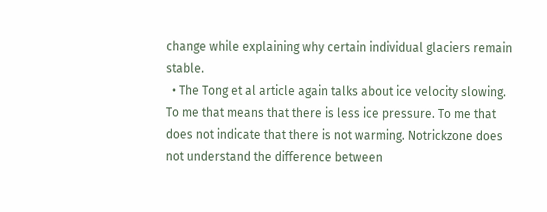change while explaining why certain individual glaciers remain stable.
  • The Tong et al article again talks about ice velocity slowing. To me that means that there is less ice pressure. To me that does not indicate that there is not warming. Notrickzone does not understand the difference between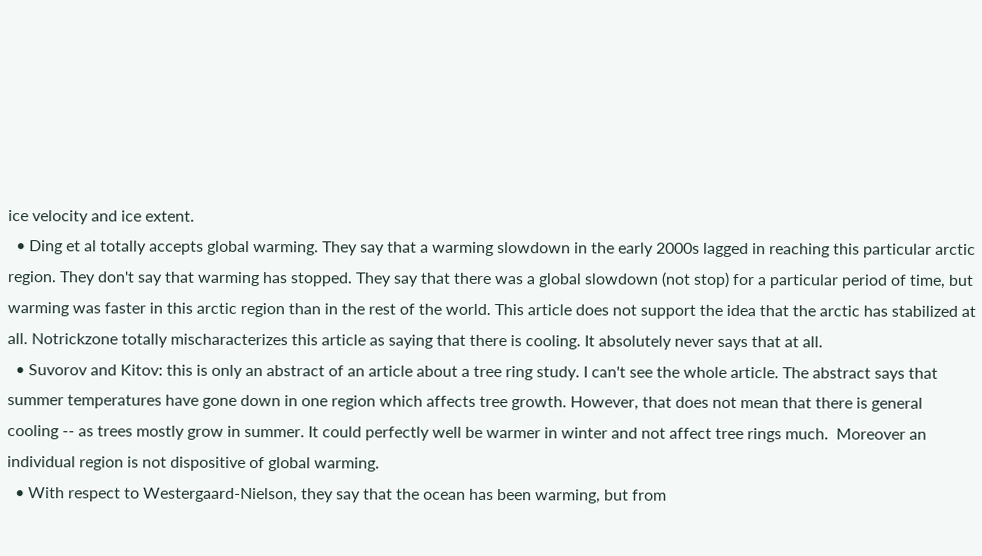ice velocity and ice extent.
  • Ding et al totally accepts global warming. They say that a warming slowdown in the early 2000s lagged in reaching this particular arctic region. They don't say that warming has stopped. They say that there was a global slowdown (not stop) for a particular period of time, but warming was faster in this arctic region than in the rest of the world. This article does not support the idea that the arctic has stabilized at all. Notrickzone totally mischaracterizes this article as saying that there is cooling. It absolutely never says that at all.
  • Suvorov and Kitov: this is only an abstract of an article about a tree ring study. I can't see the whole article. The abstract says that summer temperatures have gone down in one region which affects tree growth. However, that does not mean that there is general cooling -- as trees mostly grow in summer. It could perfectly well be warmer in winter and not affect tree rings much.  Moreover an individual region is not dispositive of global warming.
  • With respect to Westergaard-Nielson, they say that the ocean has been warming, but from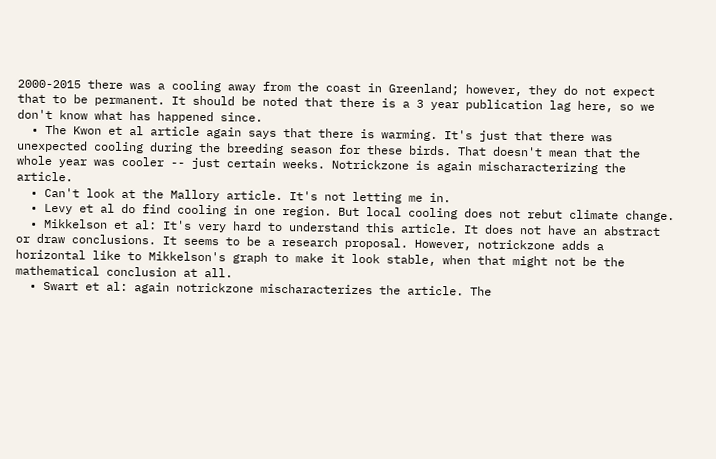2000-2015 there was a cooling away from the coast in Greenland; however, they do not expect that to be permanent. It should be noted that there is a 3 year publication lag here, so we don't know what has happened since.
  • The Kwon et al article again says that there is warming. It's just that there was unexpected cooling during the breeding season for these birds. That doesn't mean that the whole year was cooler -- just certain weeks. Notrickzone is again mischaracterizing the article.
  • Can't look at the Mallory article. It's not letting me in.
  • Levy et al do find cooling in one region. But local cooling does not rebut climate change.
  • Mikkelson et al: It's very hard to understand this article. It does not have an abstract or draw conclusions. It seems to be a research proposal. However, notrickzone adds a horizontal like to Mikkelson's graph to make it look stable, when that might not be the mathematical conclusion at all.
  • Swart et al: again notrickzone mischaracterizes the article. The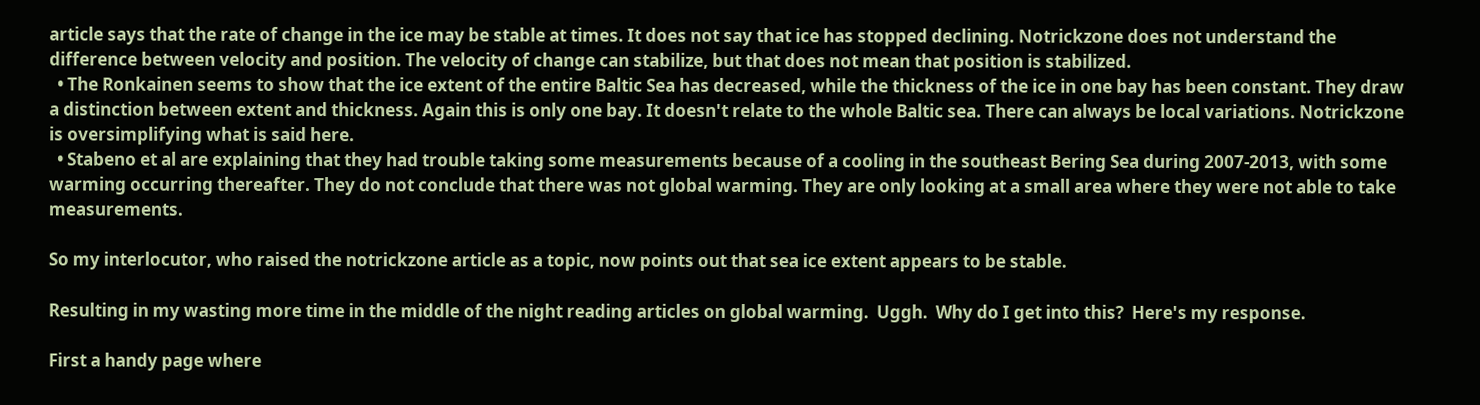article says that the rate of change in the ice may be stable at times. It does not say that ice has stopped declining. Notrickzone does not understand the difference between velocity and position. The velocity of change can stabilize, but that does not mean that position is stabilized.
  • The Ronkainen seems to show that the ice extent of the entire Baltic Sea has decreased, while the thickness of the ice in one bay has been constant. They draw a distinction between extent and thickness. Again this is only one bay. It doesn't relate to the whole Baltic sea. There can always be local variations. Notrickzone is oversimplifying what is said here.
  • Stabeno et al are explaining that they had trouble taking some measurements because of a cooling in the southeast Bering Sea during 2007-2013, with some warming occurring thereafter. They do not conclude that there was not global warming. They are only looking at a small area where they were not able to take measurements.

So my interlocutor, who raised the notrickzone article as a topic, now points out that sea ice extent appears to be stable.

Resulting in my wasting more time in the middle of the night reading articles on global warming.  Uggh.  Why do I get into this?  Here's my response.

First a handy page where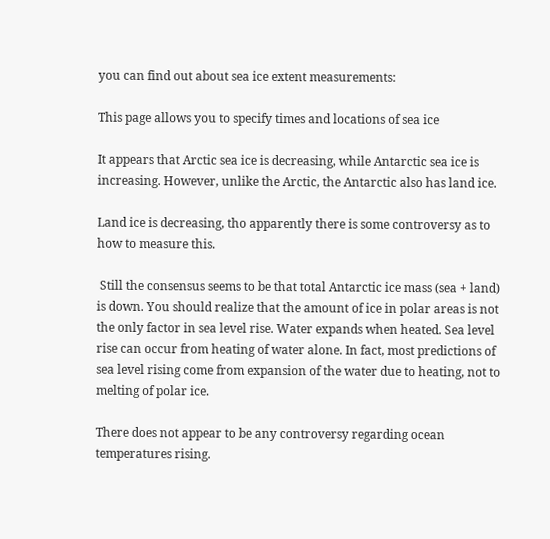you can find out about sea ice extent measurements:

This page allows you to specify times and locations of sea ice

It appears that Arctic sea ice is decreasing, while Antarctic sea ice is increasing. However, unlike the Arctic, the Antarctic also has land ice.

Land ice is decreasing, tho apparently there is some controversy as to how to measure this.

 Still the consensus seems to be that total Antarctic ice mass (sea + land) is down. You should realize that the amount of ice in polar areas is not the only factor in sea level rise. Water expands when heated. Sea level rise can occur from heating of water alone. In fact, most predictions of sea level rising come from expansion of the water due to heating, not to melting of polar ice.

There does not appear to be any controversy regarding ocean temperatures rising.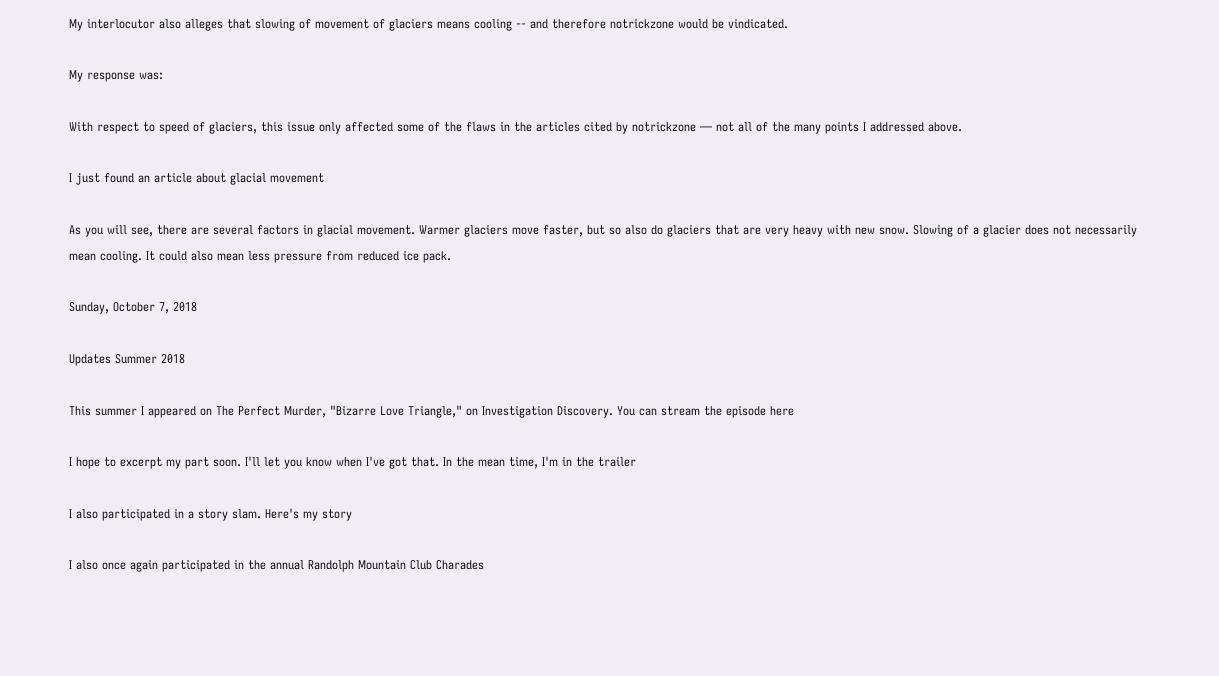My interlocutor also alleges that slowing of movement of glaciers means cooling -- and therefore notrickzone would be vindicated.

My response was:

With respect to speed of glaciers, this issue only affected some of the flaws in the articles cited by notrickzone — not all of the many points I addressed above.

I just found an article about glacial movement

As you will see, there are several factors in glacial movement. Warmer glaciers move faster, but so also do glaciers that are very heavy with new snow. Slowing of a glacier does not necessarily mean cooling. It could also mean less pressure from reduced ice pack.

Sunday, October 7, 2018

Updates Summer 2018

This summer I appeared on The Perfect Murder, "Bizarre Love Triangle," on Investigation Discovery. You can stream the episode here

I hope to excerpt my part soon. I'll let you know when I've got that. In the mean time, I'm in the trailer

I also participated in a story slam. Here's my story

I also once again participated in the annual Randolph Mountain Club Charades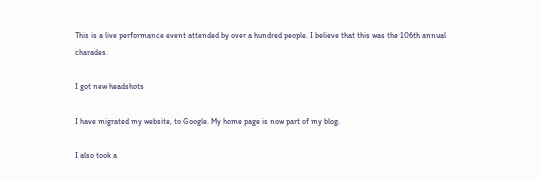This is a live performance event attended by over a hundred people. I believe that this was the 106th annual charades.

I got new headshots

I have migrated my website, to Google. My home page is now part of my blog.

I also took a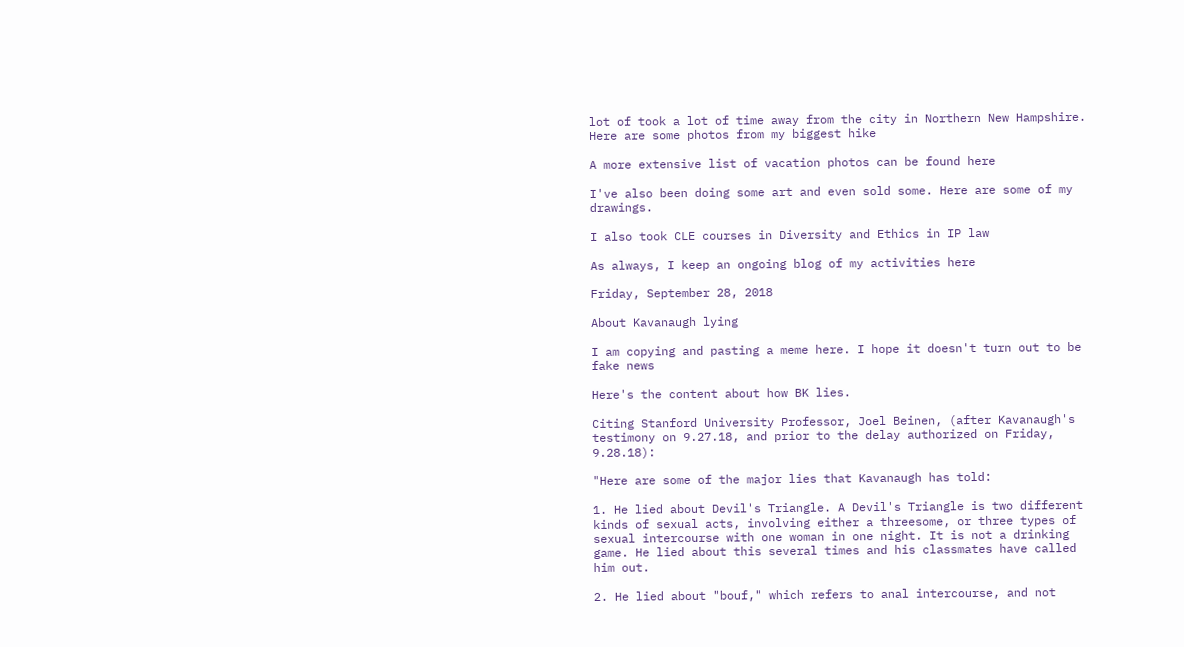lot of took a lot of time away from the city in Northern New Hampshire. Here are some photos from my biggest hike

A more extensive list of vacation photos can be found here

I've also been doing some art and even sold some. Here are some of my drawings.

I also took CLE courses in Diversity and Ethics in IP law

As always, I keep an ongoing blog of my activities here

Friday, September 28, 2018

About Kavanaugh lying

I am copying and pasting a meme here. I hope it doesn't turn out to be fake news

Here's the content about how BK lies.

Citing Stanford University Professor, Joel Beinen, (after Kavanaugh's testimony on 9.27.18, and prior to the delay authorized on Friday, 9.28.18):

"Here are some of the major lies that Kavanaugh has told:

1. He lied about Devil's Triangle. A Devil's Triangle is two different kinds of sexual acts, involving either a threesome, or three types of sexual intercourse with one woman in one night. It is not a drinking game. He lied about this several times and his classmates have called him out.

2. He lied about "bouf," which refers to anal intercourse, and not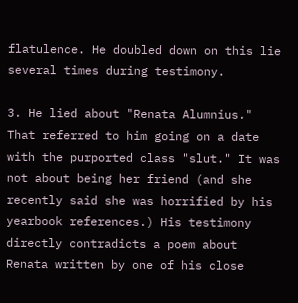flatulence. He doubled down on this lie several times during testimony.

3. He lied about "Renata Alumnius." That referred to him going on a date with the purported class "slut." It was not about being her friend (and she recently said she was horrified by his yearbook references.) His testimony directly contradicts a poem about Renata written by one of his close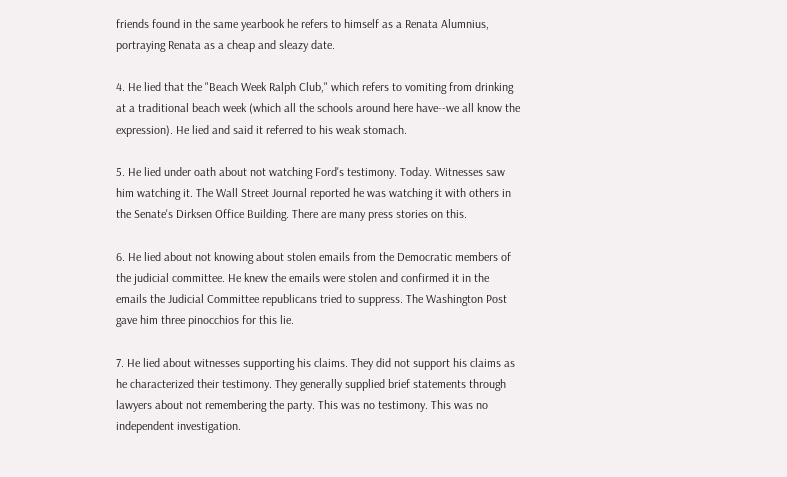friends found in the same yearbook he refers to himself as a Renata Alumnius, portraying Renata as a cheap and sleazy date.

4. He lied that the "Beach Week Ralph Club," which refers to vomiting from drinking at a traditional beach week (which all the schools around here have--we all know the expression). He lied and said it referred to his weak stomach.

5. He lied under oath about not watching Ford's testimony. Today. Witnesses saw him watching it. The Wall Street Journal reported he was watching it with others in the Senate's Dirksen Office Building. There are many press stories on this.

6. He lied about not knowing about stolen emails from the Democratic members of the judicial committee. He knew the emails were stolen and confirmed it in the emails the Judicial Committee republicans tried to suppress. The Washington Post gave him three pinocchios for this lie.

7. He lied about witnesses supporting his claims. They did not support his claims as he characterized their testimony. They generally supplied brief statements through lawyers about not remembering the party. This was no testimony. This was no independent investigation.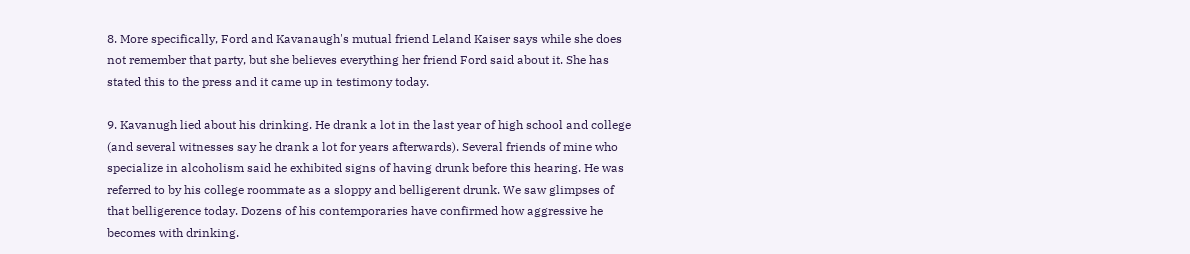8. More specifically, Ford and Kavanaugh's mutual friend Leland Kaiser says while she does not remember that party, but she believes everything her friend Ford said about it. She has stated this to the press and it came up in testimony today.

9. Kavanugh lied about his drinking. He drank a lot in the last year of high school and college (and several witnesses say he drank a lot for years afterwards). Several friends of mine who specialize in alcoholism said he exhibited signs of having drunk before this hearing. He was referred to by his college roommate as a sloppy and belligerent drunk. We saw glimpses of that belligerence today. Dozens of his contemporaries have confirmed how aggressive he becomes with drinking.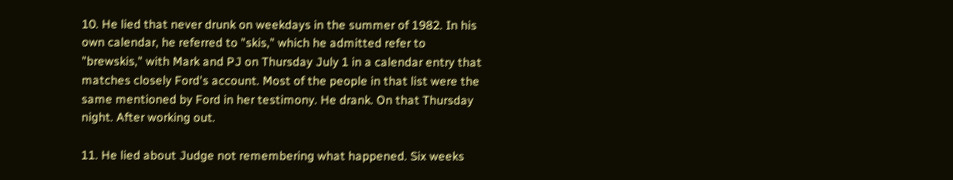10. He lied that never drunk on weekdays in the summer of 1982. In his own calendar, he referred to "skis," which he admitted refer to "brewskis," with Mark and PJ on Thursday July 1 in a calendar entry that matches closely Ford's account. Most of the people in that list were the same mentioned by Ford in her testimony. He drank. On that Thursday night. After working out.

11. He lied about Judge not remembering what happened. Six weeks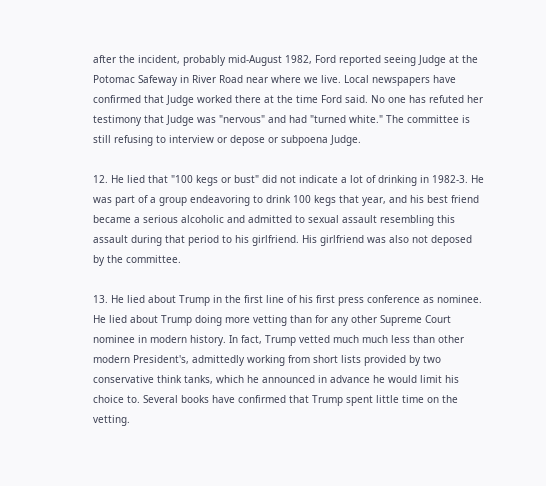after the incident, probably mid-August 1982, Ford reported seeing Judge at the Potomac Safeway in River Road near where we live. Local newspapers have confirmed that Judge worked there at the time Ford said. No one has refuted her testimony that Judge was "nervous" and had "turned white." The committee is still refusing to interview or depose or subpoena Judge.

12. He lied that "100 kegs or bust" did not indicate a lot of drinking in 1982-3. He was part of a group endeavoring to drink 100 kegs that year, and his best friend became a serious alcoholic and admitted to sexual assault resembling this assault during that period to his girlfriend. His girlfriend was also not deposed by the committee.

13. He lied about Trump in the first line of his first press conference as nominee. He lied about Trump doing more vetting than for any other Supreme Court nominee in modern history. In fact, Trump vetted much much less than other modern President's, admittedly working from short lists provided by two conservative think tanks, which he announced in advance he would limit his choice to. Several books have confirmed that Trump spent little time on the vetting.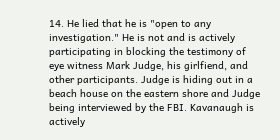14. He lied that he is "open to any investigation." He is not and is actively participating in blocking the testimony of eye witness Mark Judge, his girlfiend, and other participants. Judge is hiding out in a beach house on the eastern shore and Judge being interviewed by the FBI. Kavanaugh is actively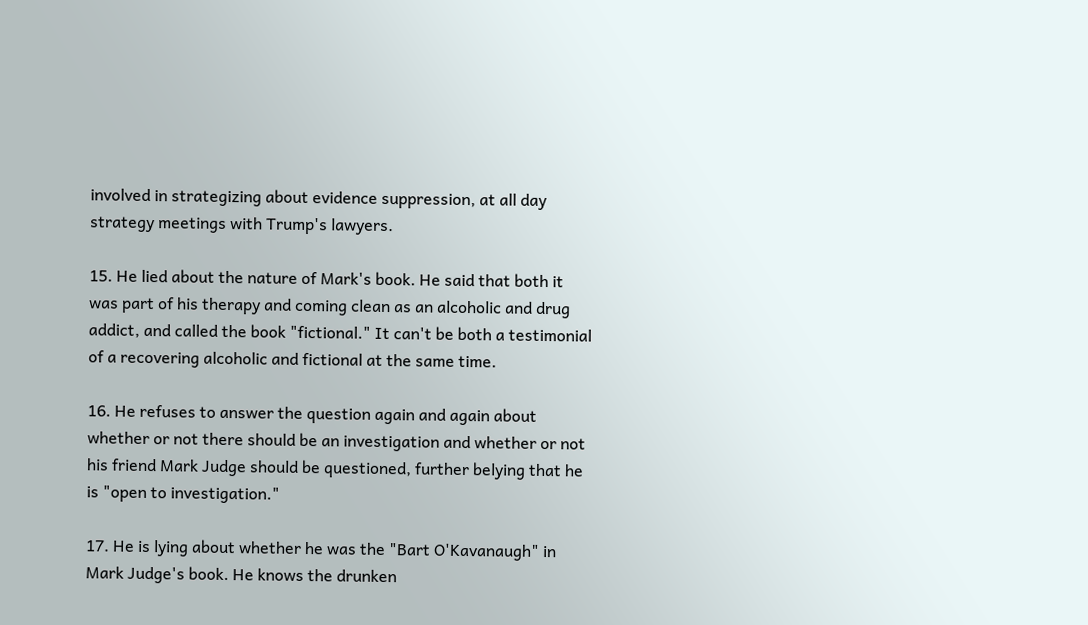involved in strategizing about evidence suppression, at all day strategy meetings with Trump's lawyers.

15. He lied about the nature of Mark's book. He said that both it was part of his therapy and coming clean as an alcoholic and drug addict, and called the book "fictional." It can't be both a testimonial of a recovering alcoholic and fictional at the same time.

16. He refuses to answer the question again and again about whether or not there should be an investigation and whether or not his friend Mark Judge should be questioned, further belying that he is "open to investigation."

17. He is lying about whether he was the "Bart O'Kavanaugh" in Mark Judge's book. He knows the drunken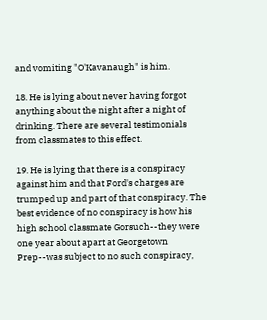and vomiting "O'Kavanaugh" is him.

18. He is lying about never having forgot anything about the night after a night of drinking. There are several testimonials from classmates to this effect.

19. He is lying that there is a conspiracy against him and that Ford's charges are trumped up and part of that conspiracy. The best evidence of no conspiracy is how his high school classmate Gorsuch--they were one year about apart at Georgetown Prep--was subject to no such conspiracy,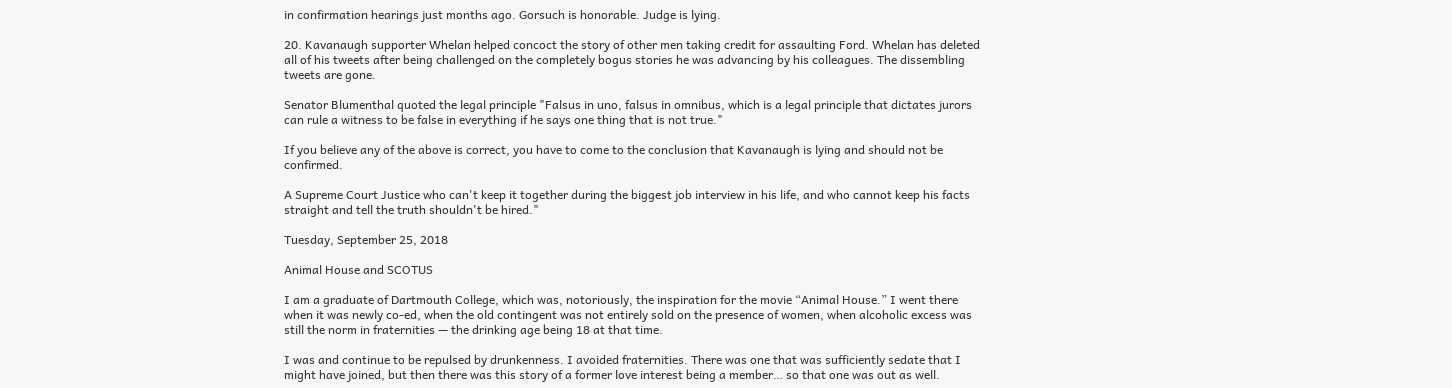in confirmation hearings just months ago. Gorsuch is honorable. Judge is lying.

20. Kavanaugh supporter Whelan helped concoct the story of other men taking credit for assaulting Ford. Whelan has deleted all of his tweets after being challenged on the completely bogus stories he was advancing by his colleagues. The dissembling tweets are gone.

Senator Blumenthal quoted the legal principle "Falsus in uno, falsus in omnibus, which is a legal principle that dictates jurors can rule a witness to be false in everything if he says one thing that is not true."

If you believe any of the above is correct, you have to come to the conclusion that Kavanaugh is lying and should not be confirmed.

A Supreme Court Justice who can't keep it together during the biggest job interview in his life, and who cannot keep his facts straight and tell the truth shouldn't be hired."

Tuesday, September 25, 2018

Animal House and SCOTUS

I am a graduate of Dartmouth College, which was, notoriously, the inspiration for the movie “Animal House.” I went there when it was newly co-ed, when the old contingent was not entirely sold on the presence of women, when alcoholic excess was still the norm in fraternities — the drinking age being 18 at that time.

I was and continue to be repulsed by drunkenness. I avoided fraternities. There was one that was sufficiently sedate that I might have joined, but then there was this story of a former love interest being a member… so that one was out as well.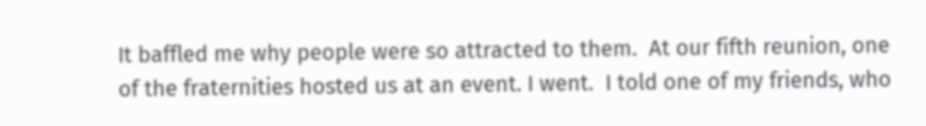It baffled me why people were so attracted to them.  At our fifth reunion, one of the fraternities hosted us at an event. I went.  I told one of my friends, who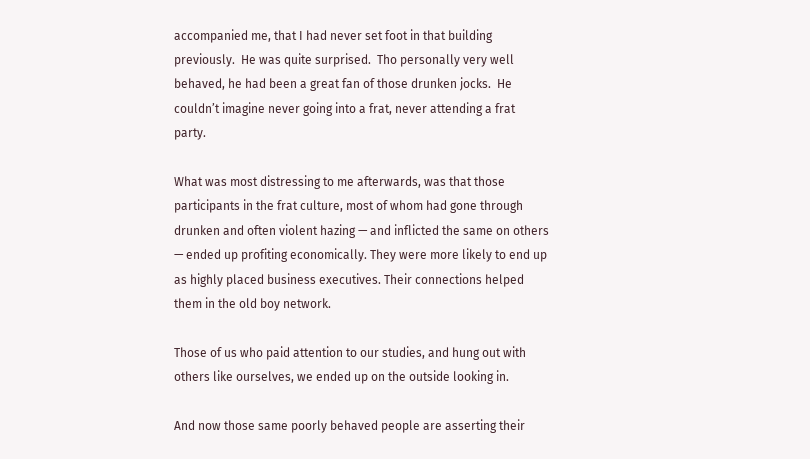accompanied me, that I had never set foot in that building previously.  He was quite surprised.  Tho personally very well behaved, he had been a great fan of those drunken jocks.  He couldn’t imagine never going into a frat, never attending a frat party.

What was most distressing to me afterwards, was that those participants in the frat culture, most of whom had gone through drunken and often violent hazing — and inflicted the same on others — ended up profiting economically. They were more likely to end up as highly placed business executives. Their connections helped them in the old boy network.

Those of us who paid attention to our studies, and hung out with others like ourselves, we ended up on the outside looking in.

And now those same poorly behaved people are asserting their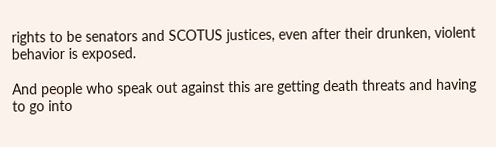rights to be senators and SCOTUS justices, even after their drunken, violent behavior is exposed.

And people who speak out against this are getting death threats and having to go into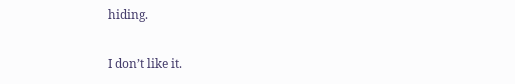hiding.

I don’t like it.